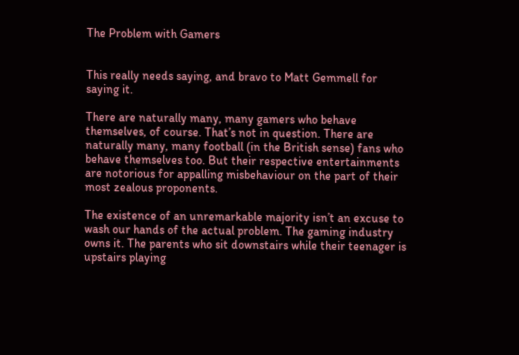The Problem with Gamers


This really needs saying, and bravo to Matt Gemmell for saying it.

There are naturally many, many gamers who behave themselves, of course. That’s not in question. There are naturally many, many football (in the British sense) fans who behave themselves too. But their respective entertainments are notorious for appalling misbehaviour on the part of their most zealous proponents.

The existence of an unremarkable majority isn’t an excuse to wash our hands of the actual problem. The gaming industry owns it. The parents who sit downstairs while their teenager is upstairs playing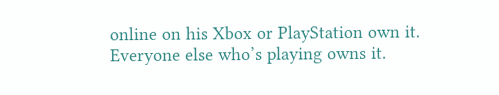online on his Xbox or PlayStation own it. Everyone else who’s playing owns it.